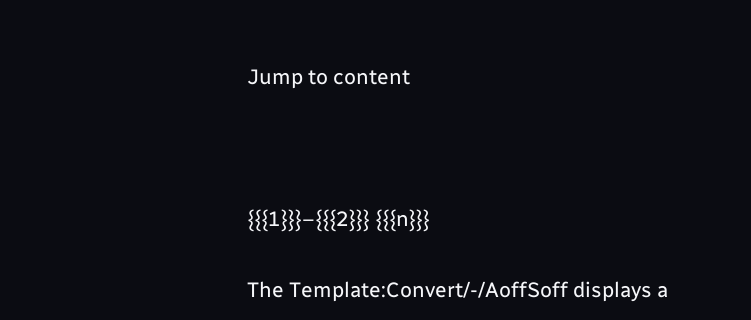Jump to content



{{{1}}}–{{{2}}} {{{n}}}

The Template:Convert/-/AoffSoff displays a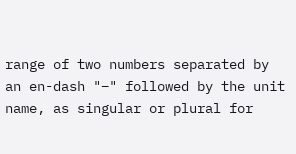range of two numbers separated by an en-dash "–" followed by the unit name, as singular or plural for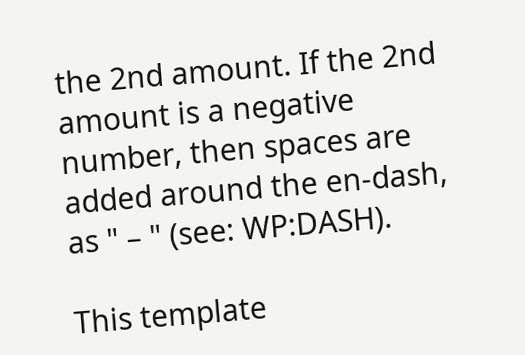the 2nd amount. If the 2nd amount is a negative number, then spaces are added around the en-dash, as " – " (see: WP:DASH).

This template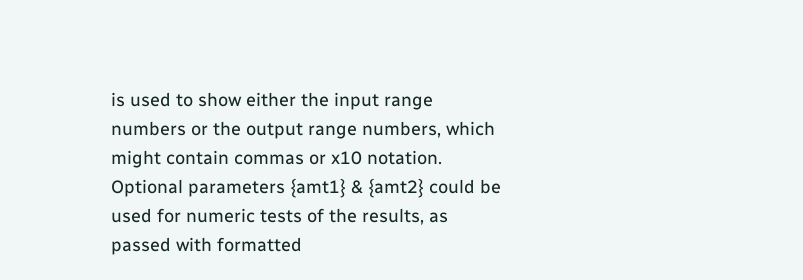is used to show either the input range numbers or the output range numbers, which might contain commas or x10 notation. Optional parameters {amt1} & {amt2} could be used for numeric tests of the results, as passed with formatted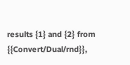results {1} and {2} from {{Convert/Dual/rnd}},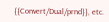{{Convert/Dual/prnd}}, etc.